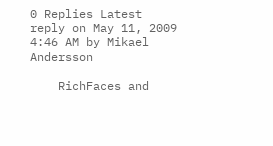0 Replies Latest reply on May 11, 2009 4:46 AM by Mikael Andersson

    RichFaces and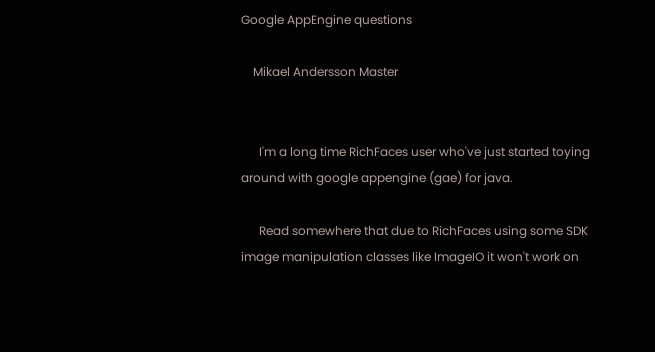Google AppEngine questions

    Mikael Andersson Master


      I'm a long time RichFaces user who've just started toying around with google appengine (gae) for java.

      Read somewhere that due to RichFaces using some SDK image manipulation classes like ImageIO it won't work on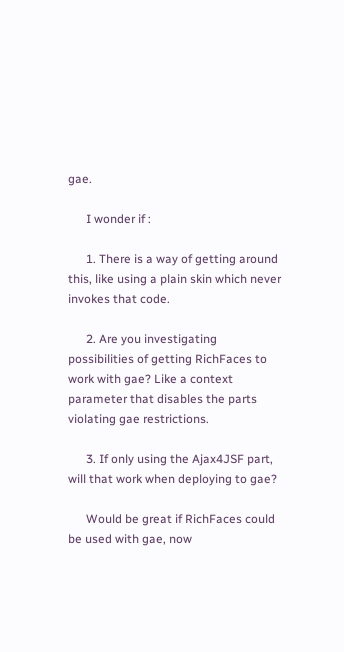gae.

      I wonder if :

      1. There is a way of getting around this, like using a plain skin which never invokes that code.

      2. Are you investigating possibilities of getting RichFaces to work with gae? Like a context parameter that disables the parts violating gae restrictions.

      3. If only using the Ajax4JSF part, will that work when deploying to gae?

      Would be great if RichFaces could be used with gae, now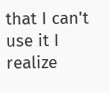that I can't use it I realize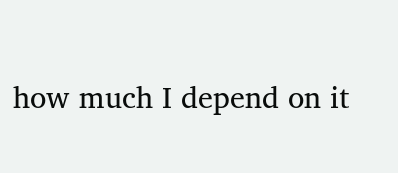how much I depend on it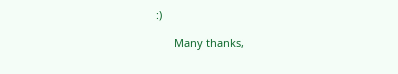:)

      Many thanks,